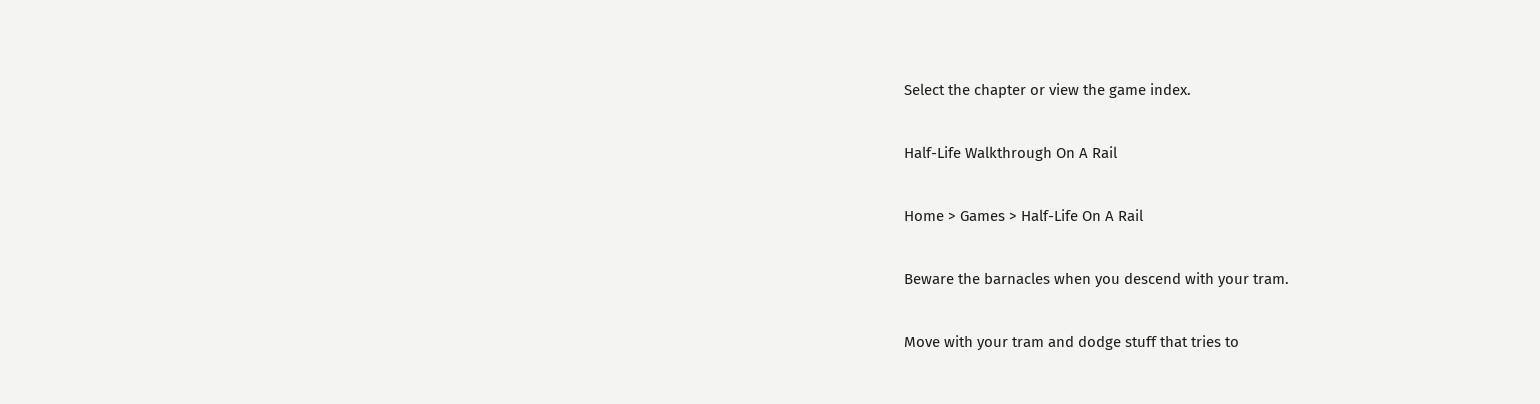Select the chapter or view the game index.

Half-Life Walkthrough On A Rail

Home > Games > Half-Life On A Rail

Beware the barnacles when you descend with your tram.

Move with your tram and dodge stuff that tries to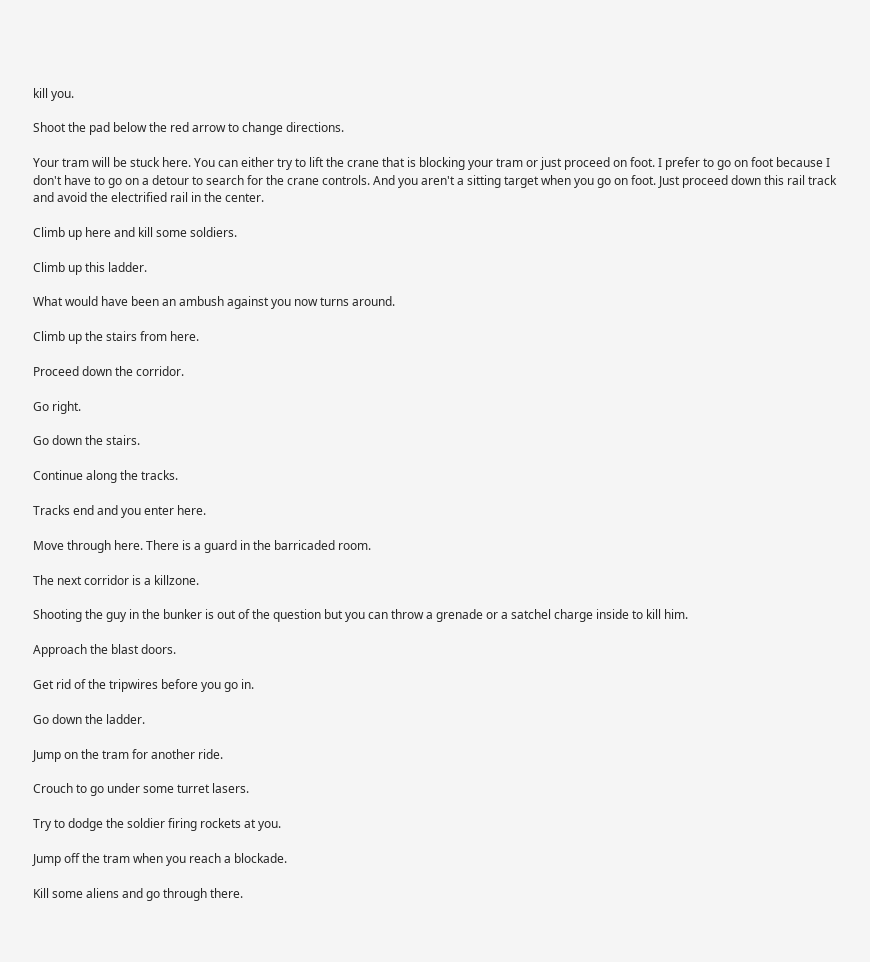kill you.

Shoot the pad below the red arrow to change directions.

Your tram will be stuck here. You can either try to lift the crane that is blocking your tram or just proceed on foot. I prefer to go on foot because I don't have to go on a detour to search for the crane controls. And you aren't a sitting target when you go on foot. Just proceed down this rail track and avoid the electrified rail in the center.

Climb up here and kill some soldiers.

Climb up this ladder.

What would have been an ambush against you now turns around.

Climb up the stairs from here.

Proceed down the corridor.

Go right.

Go down the stairs.

Continue along the tracks.

Tracks end and you enter here.

Move through here. There is a guard in the barricaded room.

The next corridor is a killzone.

Shooting the guy in the bunker is out of the question but you can throw a grenade or a satchel charge inside to kill him.

Approach the blast doors.

Get rid of the tripwires before you go in.

Go down the ladder.

Jump on the tram for another ride.

Crouch to go under some turret lasers.

Try to dodge the soldier firing rockets at you.

Jump off the tram when you reach a blockade.

Kill some aliens and go through there.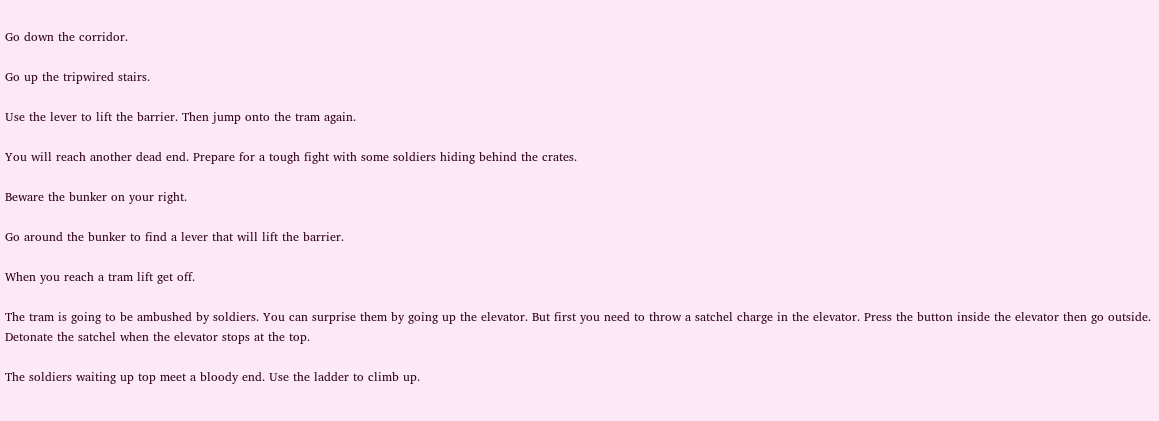Go down the corridor.

Go up the tripwired stairs.

Use the lever to lift the barrier. Then jump onto the tram again.

You will reach another dead end. Prepare for a tough fight with some soldiers hiding behind the crates.

Beware the bunker on your right.

Go around the bunker to find a lever that will lift the barrier.

When you reach a tram lift get off.

The tram is going to be ambushed by soldiers. You can surprise them by going up the elevator. But first you need to throw a satchel charge in the elevator. Press the button inside the elevator then go outside. Detonate the satchel when the elevator stops at the top.

The soldiers waiting up top meet a bloody end. Use the ladder to climb up.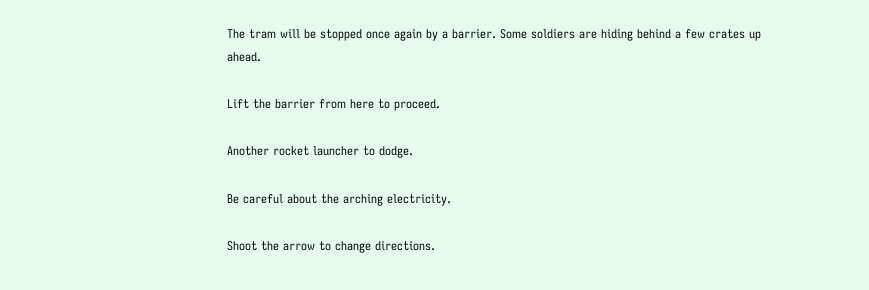The tram will be stopped once again by a barrier. Some soldiers are hiding behind a few crates up ahead.

Lift the barrier from here to proceed.

Another rocket launcher to dodge.

Be careful about the arching electricity.

Shoot the arrow to change directions.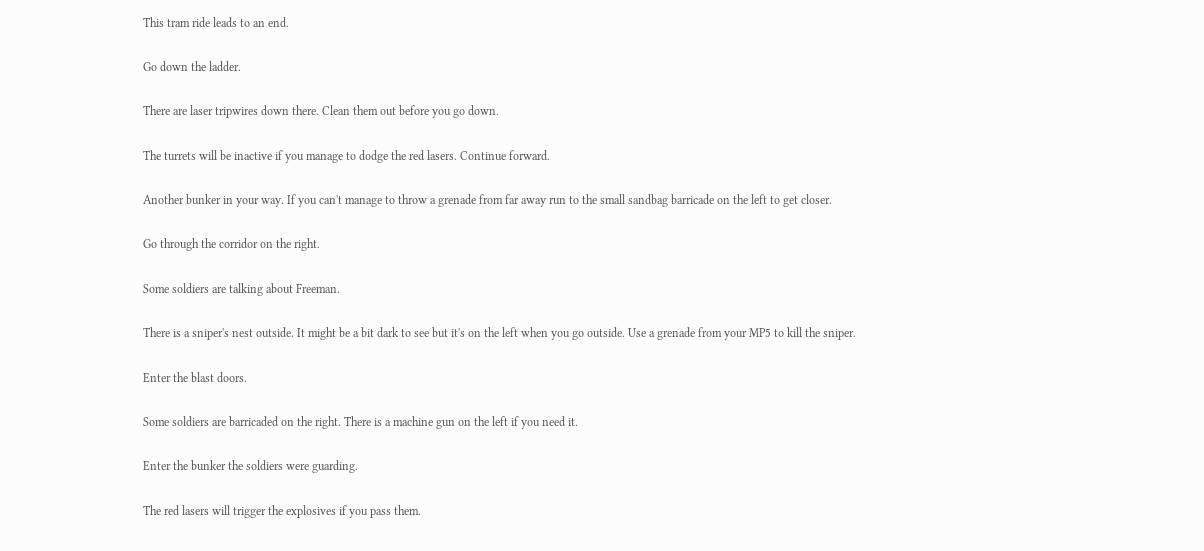This tram ride leads to an end.

Go down the ladder.

There are laser tripwires down there. Clean them out before you go down.

The turrets will be inactive if you manage to dodge the red lasers. Continue forward.

Another bunker in your way. If you can't manage to throw a grenade from far away run to the small sandbag barricade on the left to get closer.

Go through the corridor on the right.

Some soldiers are talking about Freeman.

There is a sniper's nest outside. It might be a bit dark to see but it's on the left when you go outside. Use a grenade from your MP5 to kill the sniper.

Enter the blast doors.

Some soldiers are barricaded on the right. There is a machine gun on the left if you need it.

Enter the bunker the soldiers were guarding.

The red lasers will trigger the explosives if you pass them.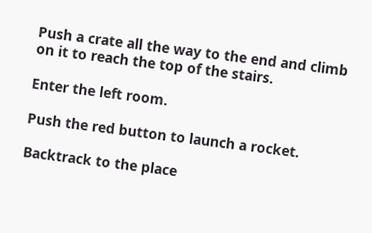Push a crate all the way to the end and climb on it to reach the top of the stairs.

Enter the left room.

Push the red button to launch a rocket.

Backtrack to the place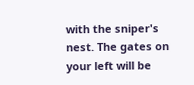with the sniper's nest. The gates on your left will be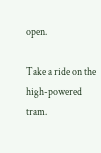open.

Take a ride on the high-powered tram.